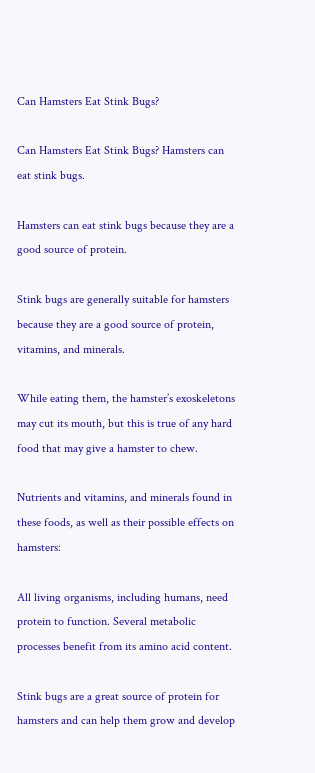Can Hamsters Eat Stink Bugs?

Can Hamsters Eat Stink Bugs? Hamsters can eat stink bugs.

Hamsters can eat stink bugs because they are a good source of protein.

Stink bugs are generally suitable for hamsters because they are a good source of protein, vitamins, and minerals.

While eating them, the hamster’s exoskeletons may cut its mouth, but this is true of any hard food that may give a hamster to chew.

Nutrients and vitamins, and minerals found in these foods, as well as their possible effects on hamsters:

All living organisms, including humans, need protein to function. Several metabolic processes benefit from its amino acid content.

Stink bugs are a great source of protein for hamsters and can help them grow and develop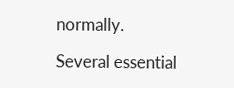normally.

Several essential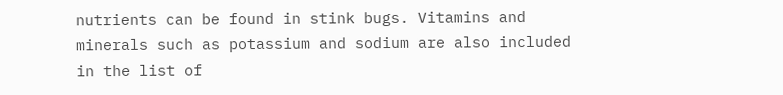nutrients can be found in stink bugs. Vitamins and minerals such as potassium and sodium are also included in the list of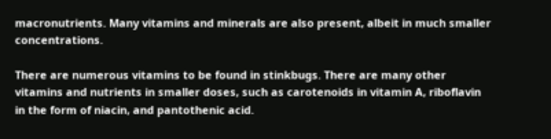macronutrients. Many vitamins and minerals are also present, albeit in much smaller concentrations.

There are numerous vitamins to be found in stinkbugs. There are many other vitamins and nutrients in smaller doses, such as carotenoids in vitamin A, riboflavin in the form of niacin, and pantothenic acid.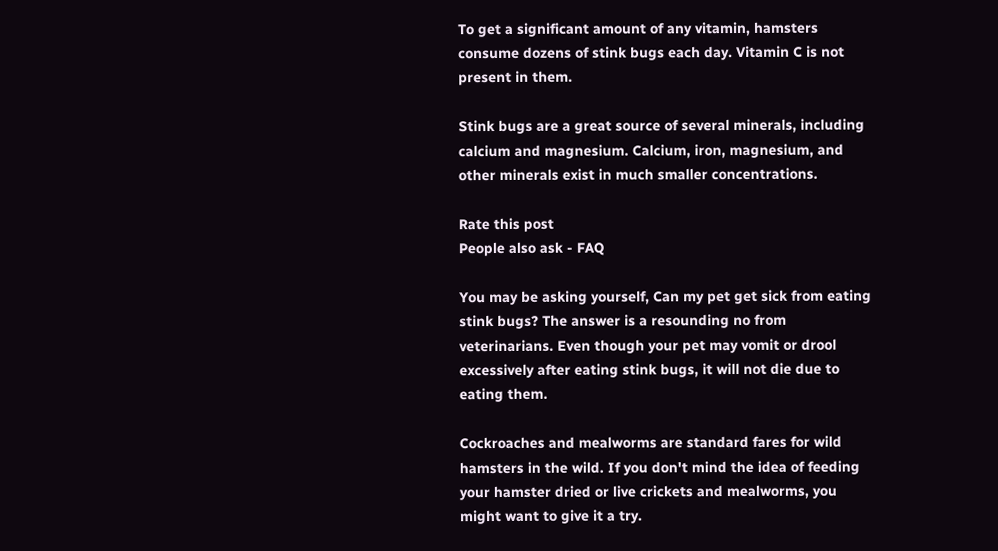To get a significant amount of any vitamin, hamsters consume dozens of stink bugs each day. Vitamin C is not present in them.

Stink bugs are a great source of several minerals, including calcium and magnesium. Calcium, iron, magnesium, and other minerals exist in much smaller concentrations.

Rate this post
People also ask - FAQ

You may be asking yourself, Can my pet get sick from eating stink bugs? The answer is a resounding no from veterinarians. Even though your pet may vomit or drool excessively after eating stink bugs, it will not die due to eating them.

Cockroaches and mealworms are standard fares for wild hamsters in the wild. If you don't mind the idea of feeding your hamster dried or live crickets and mealworms, you might want to give it a try.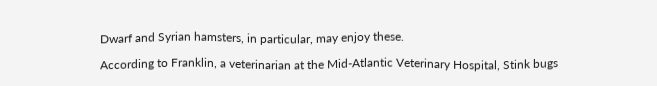Dwarf and Syrian hamsters, in particular, may enjoy these.

According to Franklin, a veterinarian at the Mid-Atlantic Veterinary Hospital, Stink bugs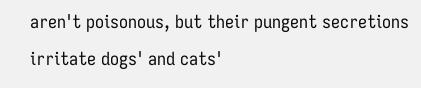aren't poisonous, but their pungent secretions irritate dogs' and cats'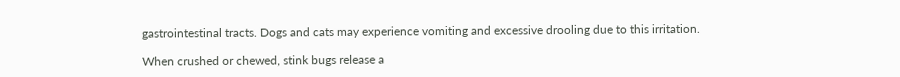gastrointestinal tracts. Dogs and cats may experience vomiting and excessive drooling due to this irritation.

When crushed or chewed, stink bugs release a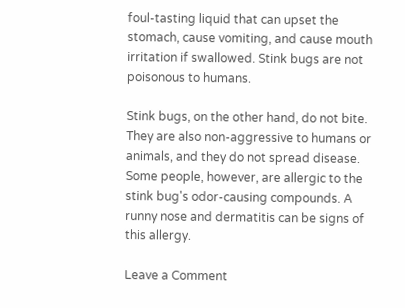foul-tasting liquid that can upset the stomach, cause vomiting, and cause mouth irritation if swallowed. Stink bugs are not poisonous to humans.

Stink bugs, on the other hand, do not bite. They are also non-aggressive to humans or animals, and they do not spread disease. Some people, however, are allergic to the stink bug's odor-causing compounds. A runny nose and dermatitis can be signs of this allergy.

Leave a Comment